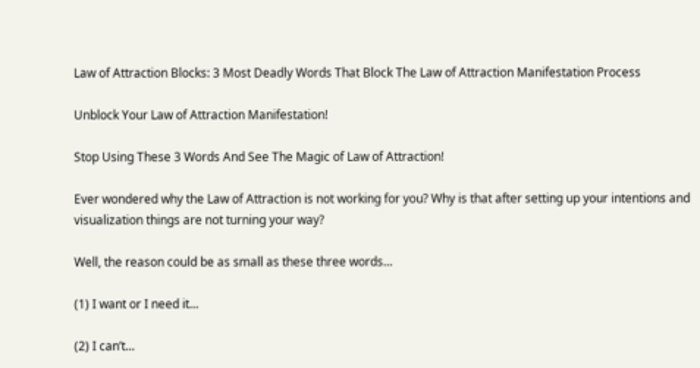Law of Attraction Blocks: 3 Most Deadly Words That Block The Law of Attraction Manifestation Process

Unblock Your Law of Attraction Manifestation!

Stop Using These 3 Words And See The Magic of Law of Attraction!

Ever wondered why the Law of Attraction is not working for you? Why is that after setting up your intentions and visualization things are not turning your way?

Well, the reason could be as small as these three words…

(1) I want or I need it…

(2) I can’t…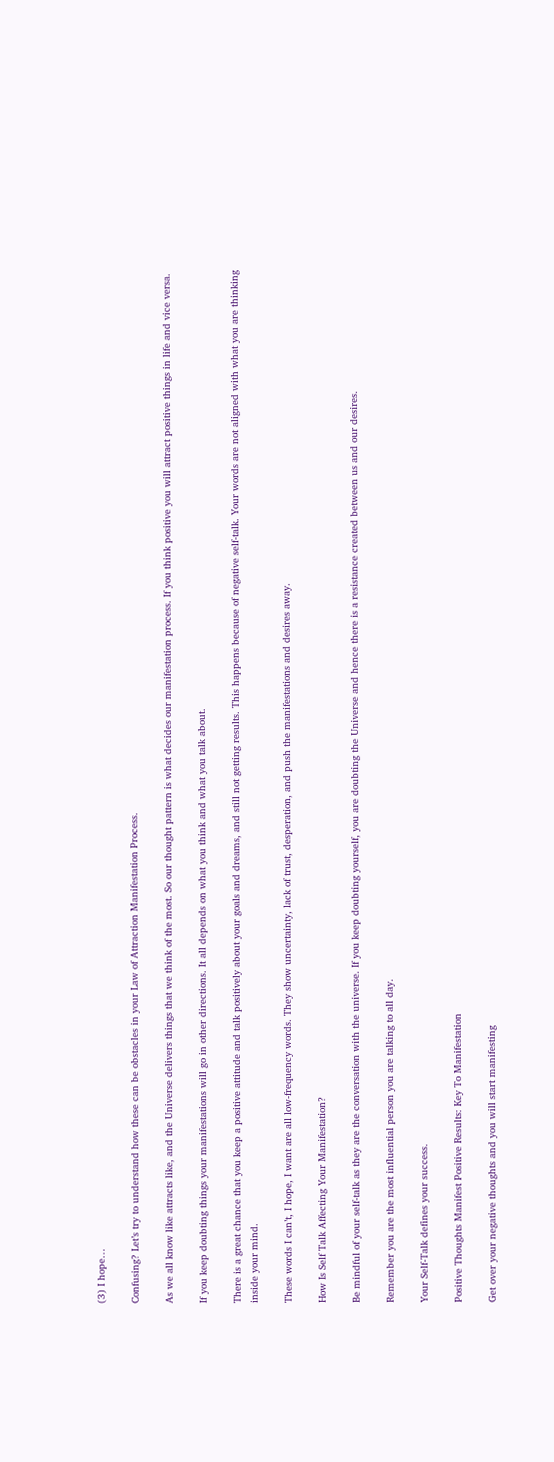(3) I hope…

Confusing? Let’s try to understand how these can be obstacles in your Law of Attraction Manifestation Process.

As we all know like attracts like, and the Universe delivers things that we think of the most. So our thought pattern is what decides our manifestation process. If you think positive you will attract positive things in life and vice versa.

If you keep doubting things your manifestations will go in other directions. It all depends on what you think and what you talk about.

There is a great chance that you keep a positive attitude and talk positively about your goals and dreams, and still not getting results. This happens because of negative self-talk. Your words are not aligned with what you are thinking inside your mind.

These words I can’t, I hope, I want are all low-frequency words. They show uncertainty, lack of trust, desperation, and push the manifestations and desires away.

How Is Self Talk Affecting Your Manifestation?

Be mindful of your self-talk as they are the conversation with the universe. If you keep doubting yourself, you are doubting the Universe and hence there is a resistance created between us and our desires.

Remember you are the most influential person you are talking to all day.

Your Self-Talk defines your success.

Positive Thoughts Manifest Positive Results: Key To Manifestation

Get over your negative thoughts and you will start manifesting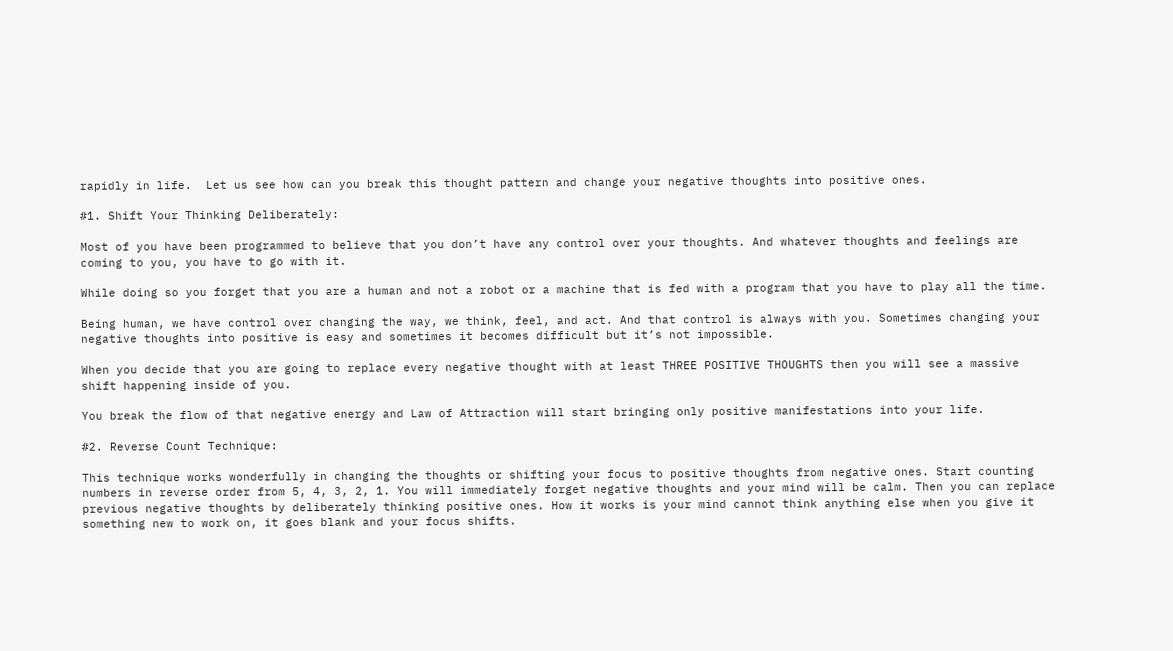rapidly in life.  Let us see how can you break this thought pattern and change your negative thoughts into positive ones.

#1. Shift Your Thinking Deliberately:

Most of you have been programmed to believe that you don’t have any control over your thoughts. And whatever thoughts and feelings are coming to you, you have to go with it.

While doing so you forget that you are a human and not a robot or a machine that is fed with a program that you have to play all the time.

Being human, we have control over changing the way, we think, feel, and act. And that control is always with you. Sometimes changing your negative thoughts into positive is easy and sometimes it becomes difficult but it’s not impossible.

When you decide that you are going to replace every negative thought with at least THREE POSITIVE THOUGHTS then you will see a massive shift happening inside of you.

You break the flow of that negative energy and Law of Attraction will start bringing only positive manifestations into your life.

#2. Reverse Count Technique:

This technique works wonderfully in changing the thoughts or shifting your focus to positive thoughts from negative ones. Start counting numbers in reverse order from 5, 4, 3, 2, 1. You will immediately forget negative thoughts and your mind will be calm. Then you can replace previous negative thoughts by deliberately thinking positive ones. How it works is your mind cannot think anything else when you give it something new to work on, it goes blank and your focus shifts.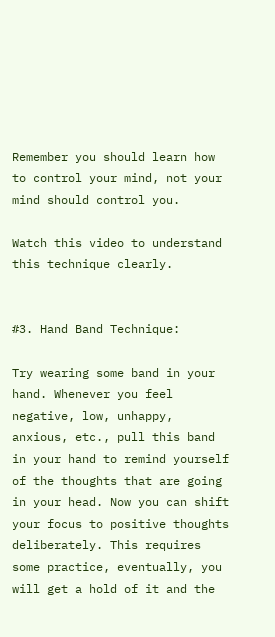Remember you should learn how to control your mind, not your mind should control you.

Watch this video to understand this technique clearly.


#3. Hand Band Technique:

Try wearing some band in your hand. Whenever you feel negative, low, unhappy, anxious, etc., pull this band in your hand to remind yourself of the thoughts that are going in your head. Now you can shift your focus to positive thoughts deliberately. This requires some practice, eventually, you will get a hold of it and the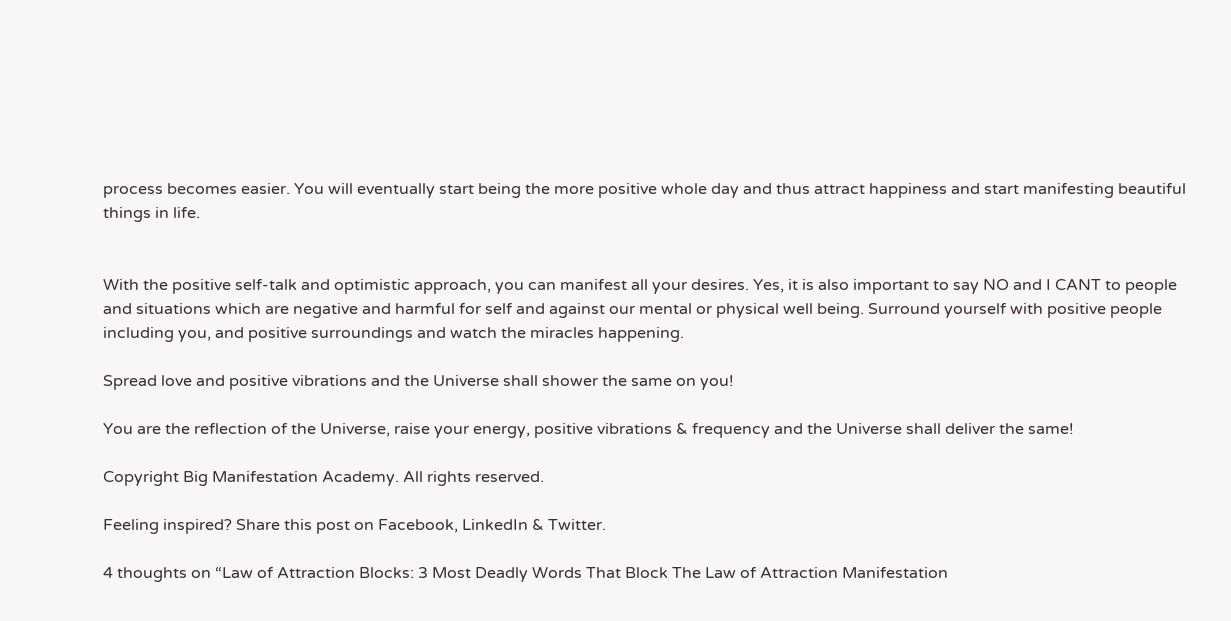process becomes easier. You will eventually start being the more positive whole day and thus attract happiness and start manifesting beautiful things in life.


With the positive self-talk and optimistic approach, you can manifest all your desires. Yes, it is also important to say NO and I CANT to people and situations which are negative and harmful for self and against our mental or physical well being. Surround yourself with positive people including you, and positive surroundings and watch the miracles happening.

Spread love and positive vibrations and the Universe shall shower the same on you!

You are the reflection of the Universe, raise your energy, positive vibrations & frequency and the Universe shall deliver the same!

Copyright Big Manifestation Academy. All rights reserved.

Feeling inspired? Share this post on Facebook, LinkedIn & Twitter.

4 thoughts on “Law of Attraction Blocks: 3 Most Deadly Words That Block The Law of Attraction Manifestation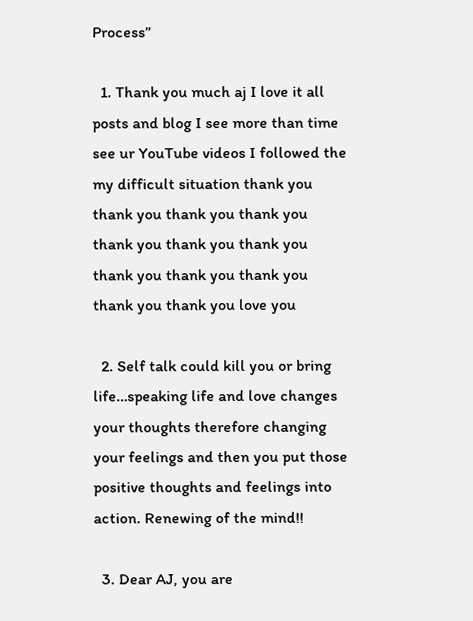Process”

  1. Thank you much aj I love it all posts and blog I see more than time see ur YouTube videos I followed the my difficult situation thank you thank you thank you thank you thank you thank you thank you thank you thank you thank you thank you thank you love you

  2. Self talk could kill you or bring life…speaking life and love changes your thoughts therefore changing your feelings and then you put those positive thoughts and feelings into action. Renewing of the mind!!

  3. Dear AJ, you are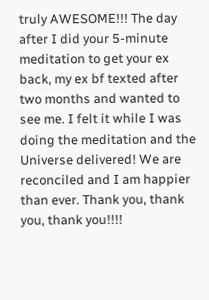truly AWESOME!!! The day after I did your 5-minute meditation to get your ex back, my ex bf texted after two months and wanted to see me. I felt it while I was doing the meditation and the Universe delivered! We are reconciled and I am happier than ever. Thank you, thank you, thank you!!!!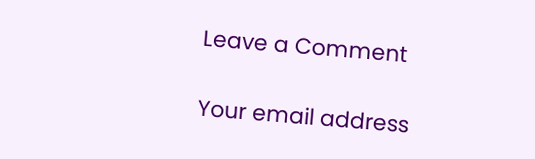Leave a Comment

Your email address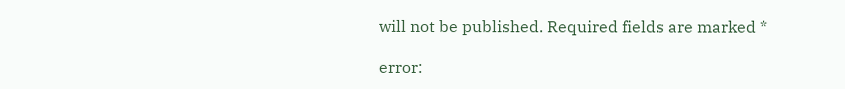will not be published. Required fields are marked *

error: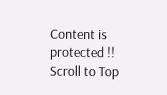Content is protected !!
Scroll to Top